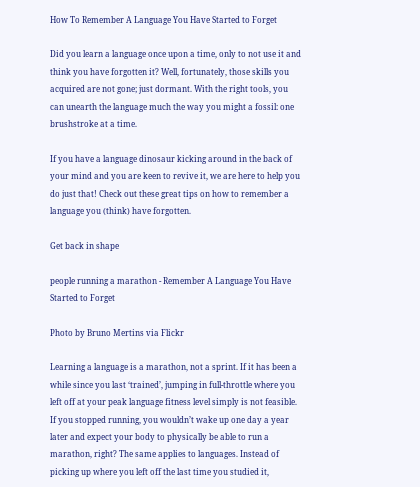How To Remember A Language You Have Started to Forget

Did you learn a language once upon a time, only to not use it and think you have forgotten it? Well, fortunately, those skills you acquired are not gone; just dormant. With the right tools, you can unearth the language much the way you might a fossil: one brushstroke at a time.

If you have a language dinosaur kicking around in the back of your mind and you are keen to revive it, we are here to help you do just that! Check out these great tips on how to remember a language you (think) have forgotten.

Get back in shape

people running a marathon - Remember A Language You Have Started to Forget

Photo by Bruno Mertins via Flickr

Learning a language is a marathon, not a sprint. If it has been a while since you last ‘trained’, jumping in full-throttle where you left off at your peak language fitness level simply is not feasible. If you stopped running, you wouldn’t wake up one day a year later and expect your body to physically be able to run a marathon, right? The same applies to languages. Instead of picking up where you left off the last time you studied it,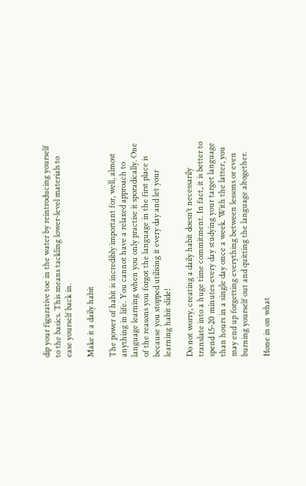dip your figurative toe in the water by reintroducing yourself to the basics. This means tackling lower-level materials to ease yourself back in.

Make it a daily habit

The power of habit is incredibly important for, well, almost anything in life. You cannot have a relaxed approach to language learning when you only practise it sporadically. One of the reasons you forgot the language in the first place is because you stopped utilising it every day and let your learning habit slide!

Do not worry, creating a daily habit doesn’t necessarily translate into a huge time commitment. In fact, it is better to spend 15-20 minutes every day studying your target language than hours in a single day once a week. With the latter, you may end up forgetting everything between lessons or even burning yourself out and quitting the language altogether.

Hone in on what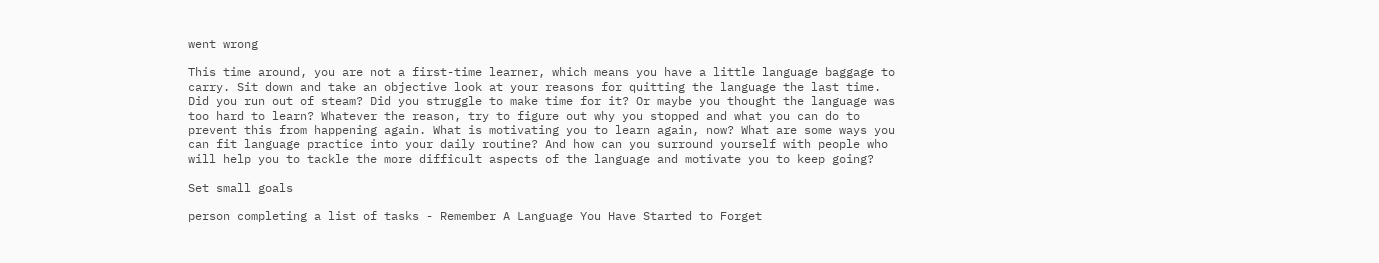went wrong

This time around, you are not a first-time learner, which means you have a little language baggage to carry. Sit down and take an objective look at your reasons for quitting the language the last time. Did you run out of steam? Did you struggle to make time for it? Or maybe you thought the language was too hard to learn? Whatever the reason, try to figure out why you stopped and what you can do to prevent this from happening again. What is motivating you to learn again, now? What are some ways you can fit language practice into your daily routine? And how can you surround yourself with people who will help you to tackle the more difficult aspects of the language and motivate you to keep going?

Set small goals

person completing a list of tasks - Remember A Language You Have Started to Forget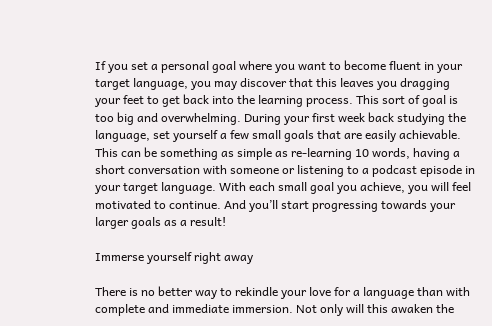If you set a personal goal where you want to become fluent in your target language, you may discover that this leaves you dragging your feet to get back into the learning process. This sort of goal is too big and overwhelming. During your first week back studying the language, set yourself a few small goals that are easily achievable. This can be something as simple as re-learning 10 words, having a short conversation with someone or listening to a podcast episode in your target language. With each small goal you achieve, you will feel motivated to continue. And you’ll start progressing towards your larger goals as a result!

Immerse yourself right away

There is no better way to rekindle your love for a language than with complete and immediate immersion. Not only will this awaken the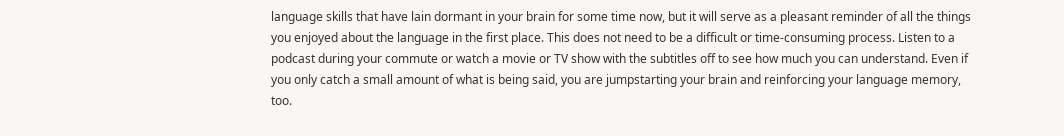language skills that have lain dormant in your brain for some time now, but it will serve as a pleasant reminder of all the things you enjoyed about the language in the first place. This does not need to be a difficult or time-consuming process. Listen to a podcast during your commute or watch a movie or TV show with the subtitles off to see how much you can understand. Even if you only catch a small amount of what is being said, you are jumpstarting your brain and reinforcing your language memory, too.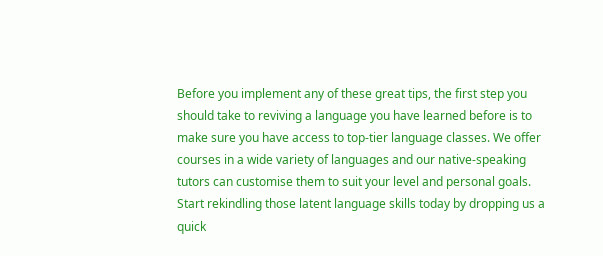Before you implement any of these great tips, the first step you should take to reviving a language you have learned before is to make sure you have access to top-tier language classes. We offer courses in a wide variety of languages and our native-speaking tutors can customise them to suit your level and personal goals. Start rekindling those latent language skills today by dropping us a quick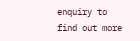enquiry to find out more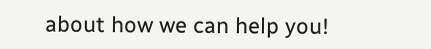about how we can help you!